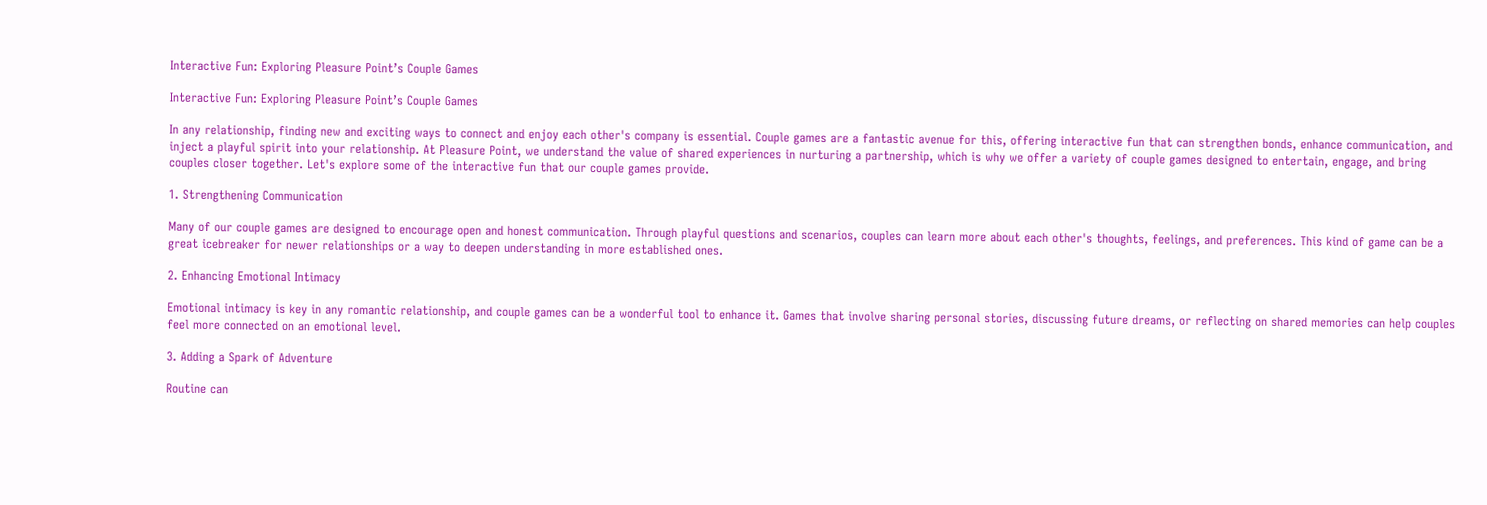Interactive Fun: Exploring Pleasure Point’s Couple Games

Interactive Fun: Exploring Pleasure Point’s Couple Games

In any relationship, finding new and exciting ways to connect and enjoy each other's company is essential. Couple games are a fantastic avenue for this, offering interactive fun that can strengthen bonds, enhance communication, and inject a playful spirit into your relationship. At Pleasure Point, we understand the value of shared experiences in nurturing a partnership, which is why we offer a variety of couple games designed to entertain, engage, and bring couples closer together. Let's explore some of the interactive fun that our couple games provide.

1. Strengthening Communication

Many of our couple games are designed to encourage open and honest communication. Through playful questions and scenarios, couples can learn more about each other's thoughts, feelings, and preferences. This kind of game can be a great icebreaker for newer relationships or a way to deepen understanding in more established ones.

2. Enhancing Emotional Intimacy

Emotional intimacy is key in any romantic relationship, and couple games can be a wonderful tool to enhance it. Games that involve sharing personal stories, discussing future dreams, or reflecting on shared memories can help couples feel more connected on an emotional level.

3. Adding a Spark of Adventure

Routine can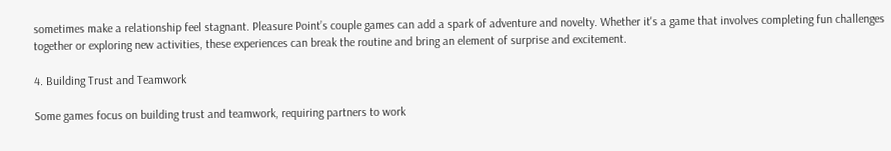sometimes make a relationship feel stagnant. Pleasure Point’s couple games can add a spark of adventure and novelty. Whether it's a game that involves completing fun challenges together or exploring new activities, these experiences can break the routine and bring an element of surprise and excitement.

4. Building Trust and Teamwork

Some games focus on building trust and teamwork, requiring partners to work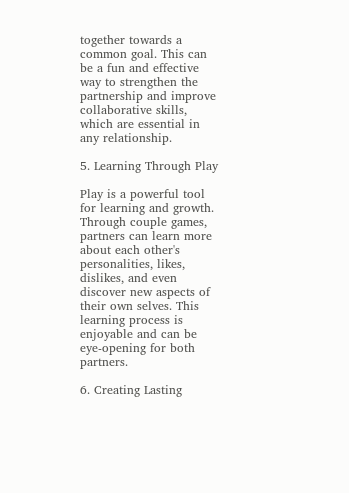together towards a common goal. This can be a fun and effective way to strengthen the partnership and improve collaborative skills, which are essential in any relationship.

5. Learning Through Play

Play is a powerful tool for learning and growth. Through couple games, partners can learn more about each other's personalities, likes, dislikes, and even discover new aspects of their own selves. This learning process is enjoyable and can be eye-opening for both partners.

6. Creating Lasting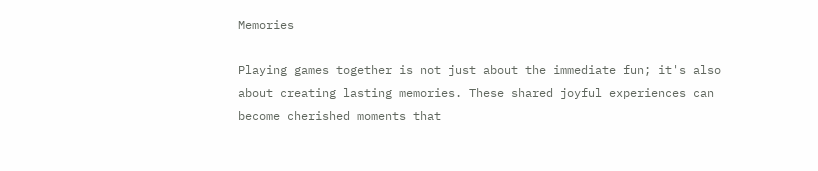Memories

Playing games together is not just about the immediate fun; it's also about creating lasting memories. These shared joyful experiences can become cherished moments that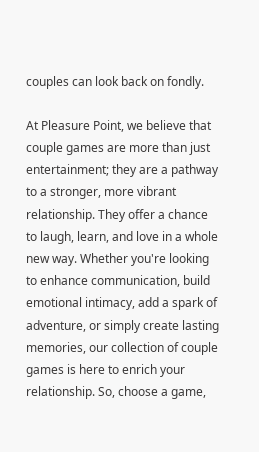couples can look back on fondly.

At Pleasure Point, we believe that couple games are more than just entertainment; they are a pathway to a stronger, more vibrant relationship. They offer a chance to laugh, learn, and love in a whole new way. Whether you're looking to enhance communication, build emotional intimacy, add a spark of adventure, or simply create lasting memories, our collection of couple games is here to enrich your relationship. So, choose a game,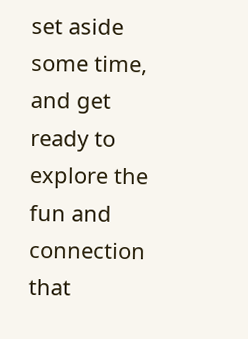set aside some time, and get ready to explore the fun and connection that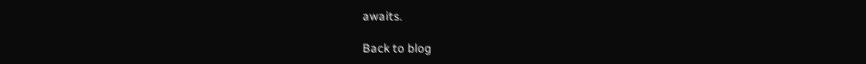awaits.

Back to blog